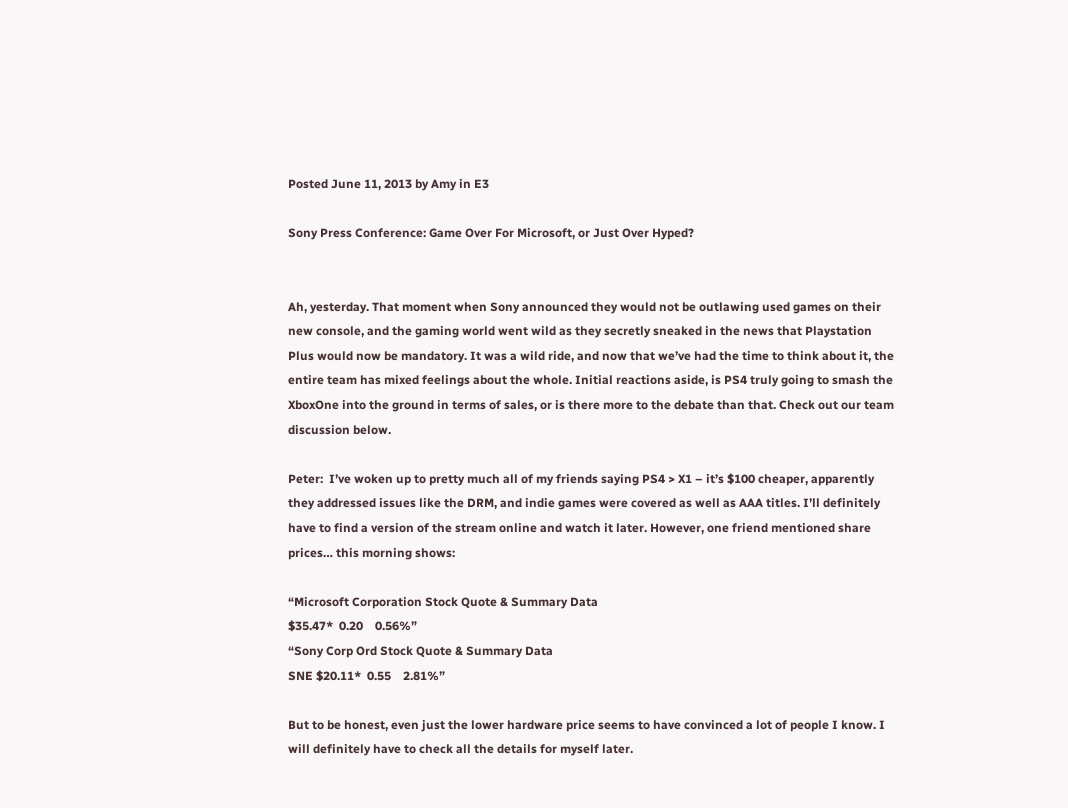Posted June 11, 2013 by Amy in E3

Sony Press Conference: Game Over For Microsoft, or Just Over Hyped?


Ah, yesterday. That moment when Sony announced they would not be outlawing used games on their new console, and the gaming world went wild as they secretly sneaked in the news that Playstation Plus would now be mandatory. It was a wild ride, and now that we’ve had the time to think about it, the entire team has mixed feelings about the whole. Initial reactions aside, is PS4 truly going to smash the XboxOne into the ground in terms of sales, or is there more to the debate than that. Check out our team discussion below.

Peter:  I’ve woken up to pretty much all of my friends saying PS4 > X1 – it’s $100 cheaper, apparently they addressed issues like the DRM, and indie games were covered as well as AAA titles. I’ll definitely have to find a version of the stream online and watch it later. However, one friend mentioned share prices… this morning shows:

“Microsoft Corporation Stock Quote & Summary Data
$35.47*  0.20    0.56%”
“Sony Corp Ord Stock Quote & Summary Data
SNE $20.11*  0.55    2.81%”

But to be honest, even just the lower hardware price seems to have convinced a lot of people I know. I will definitely have to check all the details for myself later.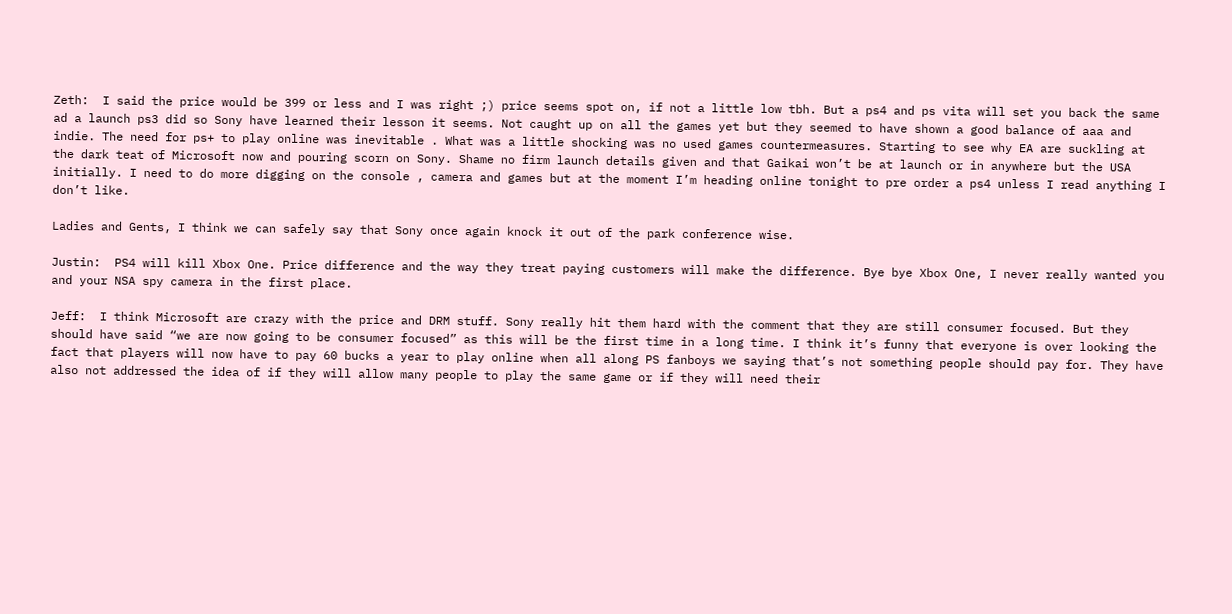Zeth:  I said the price would be 399 or less and I was right ;) price seems spot on, if not a little low tbh. But a ps4 and ps vita will set you back the same ad a launch ps3 did so Sony have learned their lesson it seems. Not caught up on all the games yet but they seemed to have shown a good balance of aaa and indie. The need for ps+ to play online was inevitable . What was a little shocking was no used games countermeasures. Starting to see why EA are suckling at the dark teat of Microsoft now and pouring scorn on Sony. Shame no firm launch details given and that Gaikai won’t be at launch or in anywhere but the USA initially. I need to do more digging on the console , camera and games but at the moment I’m heading online tonight to pre order a ps4 unless I read anything I don’t like.

Ladies and Gents, I think we can safely say that Sony once again knock it out of the park conference wise.

Justin:  PS4 will kill Xbox One. Price difference and the way they treat paying customers will make the difference. Bye bye Xbox One, I never really wanted you and your NSA spy camera in the first place.

Jeff:  I think Microsoft are crazy with the price and DRM stuff. Sony really hit them hard with the comment that they are still consumer focused. But they should have said “we are now going to be consumer focused” as this will be the first time in a long time. I think it’s funny that everyone is over looking the fact that players will now have to pay 60 bucks a year to play online when all along PS fanboys we saying that’s not something people should pay for. They have also not addressed the idea of if they will allow many people to play the same game or if they will need their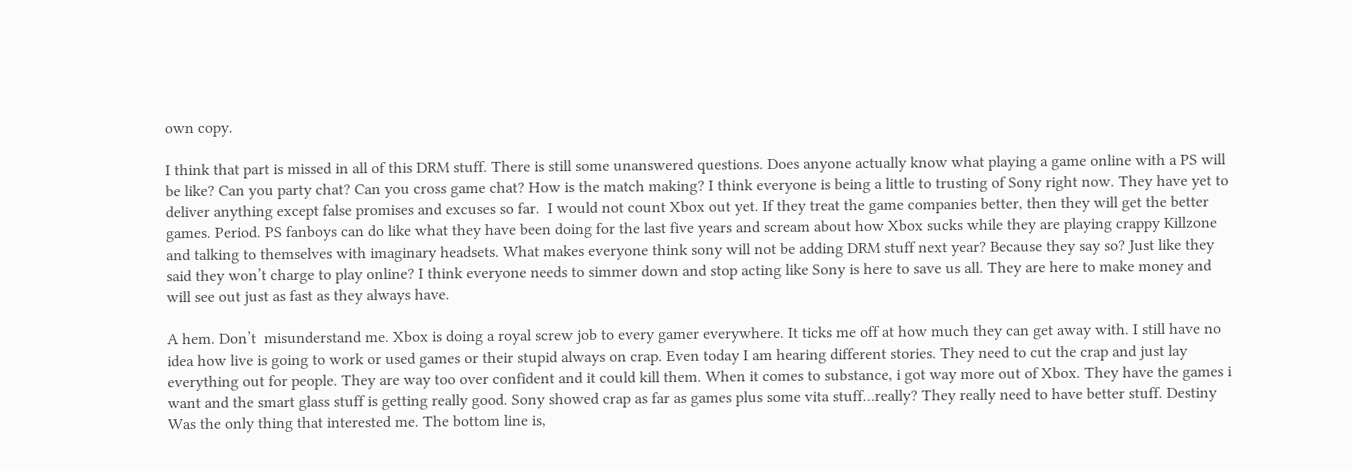own copy.

I think that part is missed in all of this DRM stuff. There is still some unanswered questions. Does anyone actually know what playing a game online with a PS will be like? Can you party chat? Can you cross game chat? How is the match making? I think everyone is being a little to trusting of Sony right now. They have yet to deliver anything except false promises and excuses so far.  I would not count Xbox out yet. If they treat the game companies better, then they will get the better games. Period. PS fanboys can do like what they have been doing for the last five years and scream about how Xbox sucks while they are playing crappy Killzone and talking to themselves with imaginary headsets. What makes everyone think sony will not be adding DRM stuff next year? Because they say so? Just like they said they won’t charge to play online? I think everyone needs to simmer down and stop acting like Sony is here to save us all. They are here to make money and will see out just as fast as they always have.

A hem. Don’t  misunderstand me. Xbox is doing a royal screw job to every gamer everywhere. It ticks me off at how much they can get away with. I still have no idea how live is going to work or used games or their stupid always on crap. Even today I am hearing different stories. They need to cut the crap and just lay everything out for people. They are way too over confident and it could kill them. When it comes to substance, i got way more out of Xbox. They have the games i want and the smart glass stuff is getting really good. Sony showed crap as far as games plus some vita stuff…really? They really need to have better stuff. Destiny Was the only thing that interested me. The bottom line is,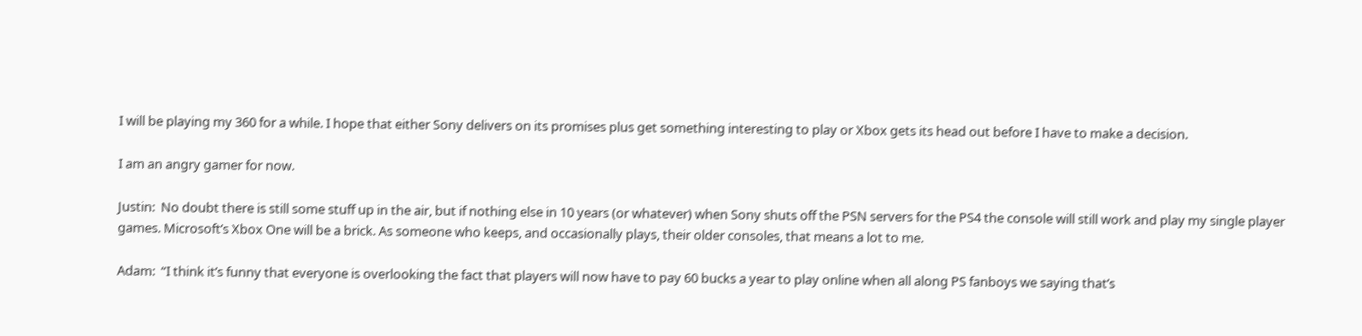I will be playing my 360 for a while. I hope that either Sony delivers on its promises plus get something interesting to play or Xbox gets its head out before I have to make a decision.

I am an angry gamer for now.

Justin:  No doubt there is still some stuff up in the air, but if nothing else in 10 years (or whatever) when Sony shuts off the PSN servers for the PS4 the console will still work and play my single player games. Microsoft’s Xbox One will be a brick. As someone who keeps, and occasionally plays, their older consoles, that means a lot to me.

Adam:  “I think it’s funny that everyone is overlooking the fact that players will now have to pay 60 bucks a year to play online when all along PS fanboys we saying that’s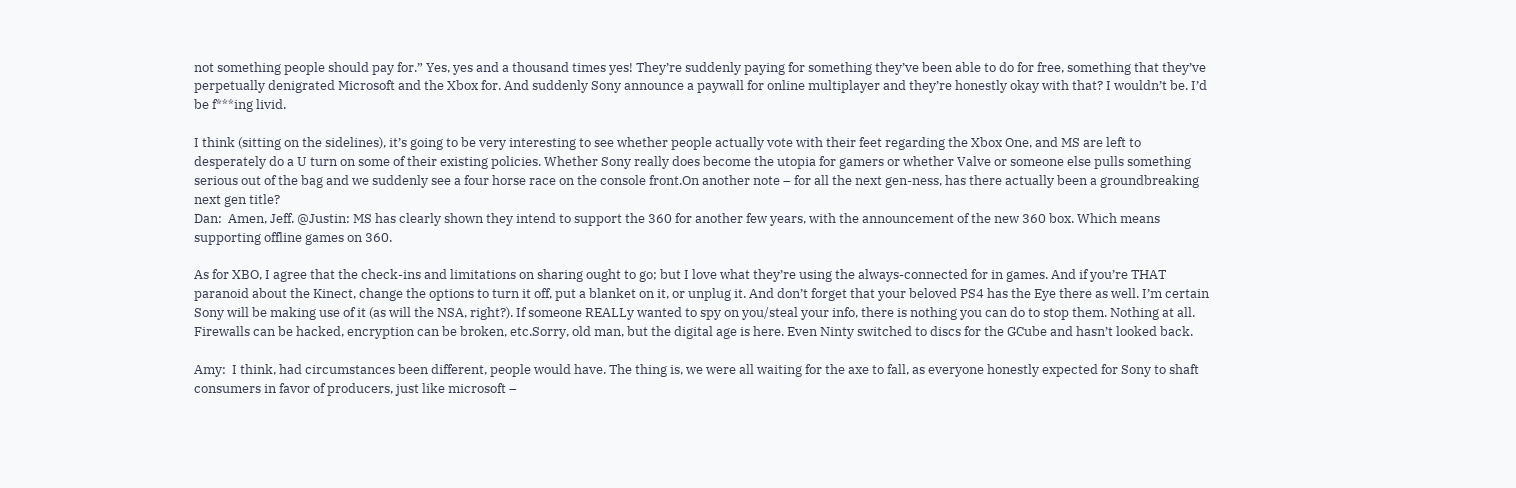not something people should pay for.” Yes, yes and a thousand times yes! They’re suddenly paying for something they’ve been able to do for free, something that they’ve perpetually denigrated Microsoft and the Xbox for. And suddenly Sony announce a paywall for online multiplayer and they’re honestly okay with that? I wouldn’t be. I’d be f***ing livid.

I think (sitting on the sidelines), it’s going to be very interesting to see whether people actually vote with their feet regarding the Xbox One, and MS are left to desperately do a U turn on some of their existing policies. Whether Sony really does become the utopia for gamers or whether Valve or someone else pulls something serious out of the bag and we suddenly see a four horse race on the console front.On another note – for all the next gen-ness, has there actually been a groundbreaking next gen title?
Dan:  Amen, Jeff. @Justin: MS has clearly shown they intend to support the 360 for another few years, with the announcement of the new 360 box. Which means supporting offline games on 360.

As for XBO, I agree that the check-ins and limitations on sharing ought to go; but I love what they’re using the always-connected for in games. And if you’re THAT paranoid about the Kinect, change the options to turn it off, put a blanket on it, or unplug it. And don’t forget that your beloved PS4 has the Eye there as well. I’m certain Sony will be making use of it (as will the NSA, right?). If someone REALLy wanted to spy on you/steal your info, there is nothing you can do to stop them. Nothing at all. Firewalls can be hacked, encryption can be broken, etc.Sorry, old man, but the digital age is here. Even Ninty switched to discs for the GCube and hasn’t looked back.

Amy:  I think, had circumstances been different, people would have. The thing is, we were all waiting for the axe to fall, as everyone honestly expected for Sony to shaft consumers in favor of producers, just like microsoft –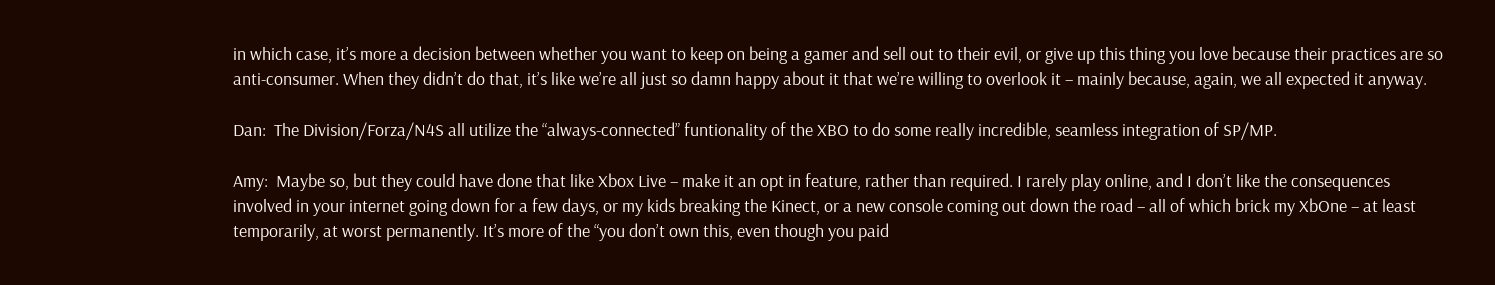in which case, it’s more a decision between whether you want to keep on being a gamer and sell out to their evil, or give up this thing you love because their practices are so anti-consumer. When they didn’t do that, it’s like we’re all just so damn happy about it that we’re willing to overlook it – mainly because, again, we all expected it anyway.

Dan:  The Division/Forza/N4S all utilize the “always-connected” funtionality of the XBO to do some really incredible, seamless integration of SP/MP.

Amy:  Maybe so, but they could have done that like Xbox Live – make it an opt in feature, rather than required. I rarely play online, and I don’t like the consequences involved in your internet going down for a few days, or my kids breaking the Kinect, or a new console coming out down the road – all of which brick my XbOne – at least temporarily, at worst permanently. It’s more of the “you don’t own this, even though you paid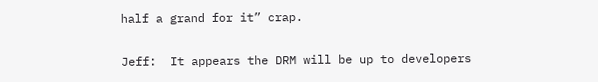half a grand for it” crap.

Jeff:  It appears the DRM will be up to developers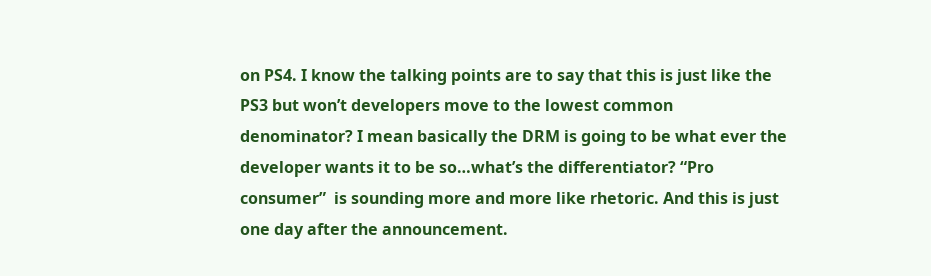on PS4. I know the talking points are to say that this is just like the PS3 but won’t developers move to the lowest common denominator? I mean basically the DRM is going to be what ever the developer wants it to be so…what’s the differentiator? “Pro consumer”  is sounding more and more like rhetoric. And this is just one day after the announcement.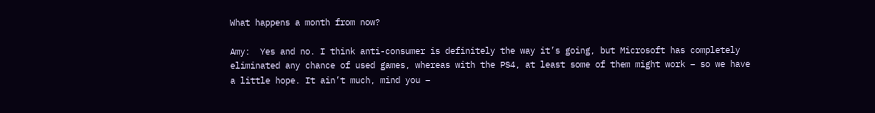What happens a month from now?

Amy:  Yes and no. I think anti-consumer is definitely the way it’s going, but Microsoft has completely eliminated any chance of used games, whereas with the PS4, at least some of them might work – so we have a little hope. It ain’t much, mind you –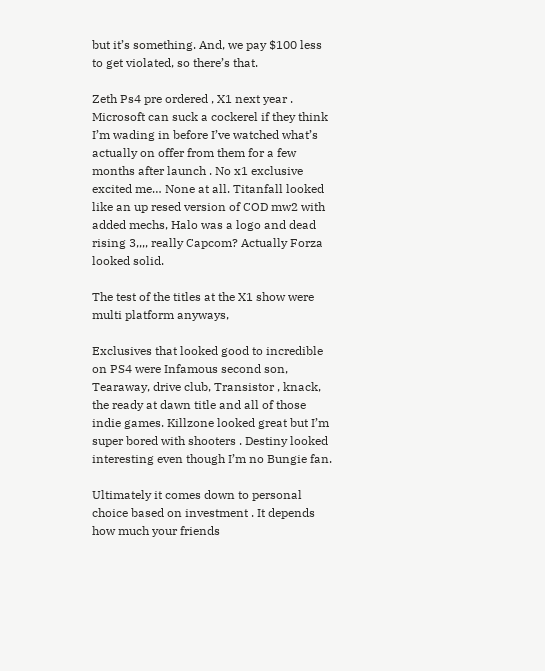but it’s something. And, we pay $100 less to get violated, so there’s that.

Zeth Ps4 pre ordered , X1 next year . Microsoft can suck a cockerel if they think I’m wading in before I’ve watched what’s actually on offer from them for a few months after launch . No x1 exclusive excited me… None at all. Titanfall looked like an up resed version of COD mw2 with added mechs, Halo was a logo and dead rising 3,,,, really Capcom? Actually Forza looked solid.

The test of the titles at the X1 show were multi platform anyways,

Exclusives that looked good to incredible on PS4 were Infamous second son, Tearaway, drive club, Transistor , knack, the ready at dawn title and all of those indie games. Killzone looked great but I’m super bored with shooters . Destiny looked interesting even though I’m no Bungie fan.

Ultimately it comes down to personal choice based on investment . It depends how much your friends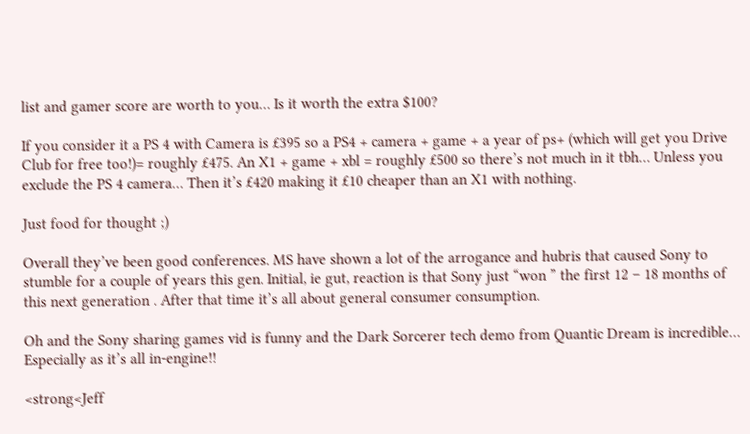list and gamer score are worth to you… Is it worth the extra $100?

If you consider it a PS 4 with Camera is £395 so a PS4 + camera + game + a year of ps+ (which will get you Drive Club for free too!)= roughly £475. An X1 + game + xbl = roughly £500 so there’s not much in it tbh… Unless you exclude the PS 4 camera… Then it’s £420 making it £10 cheaper than an X1 with nothing.

Just food for thought ;)

Overall they’ve been good conferences. MS have shown a lot of the arrogance and hubris that caused Sony to stumble for a couple of years this gen. Initial, ie gut, reaction is that Sony just “won ” the first 12 – 18 months of this next generation . After that time it’s all about general consumer consumption.

Oh and the Sony sharing games vid is funny and the Dark Sorcerer tech demo from Quantic Dream is incredible… Especially as it’s all in-engine!!

<strong<Jeff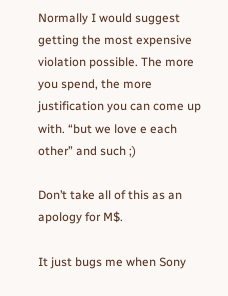Normally I would suggest getting the most expensive violation possible. The more you spend, the more justification you can come up with. “but we love e each other” and such ;)

Don’t take all of this as an apology for M$.

It just bugs me when Sony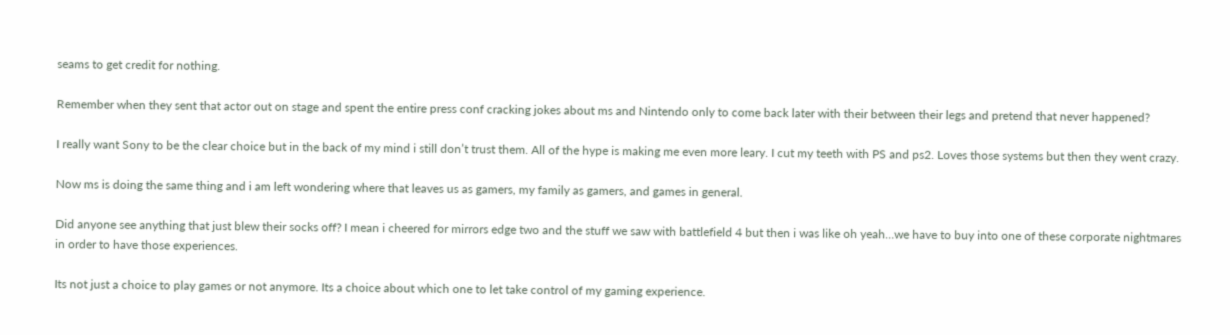seams to get credit for nothing.

Remember when they sent that actor out on stage and spent the entire press conf cracking jokes about ms and Nintendo only to come back later with their between their legs and pretend that never happened?

I really want Sony to be the clear choice but in the back of my mind i still don’t trust them. All of the hype is making me even more leary. I cut my teeth with PS and ps2. Loves those systems but then they went crazy.

Now ms is doing the same thing and i am left wondering where that leaves us as gamers, my family as gamers, and games in general.

Did anyone see anything that just blew their socks off? I mean i cheered for mirrors edge two and the stuff we saw with battlefield 4 but then i was like oh yeah…we have to buy into one of these corporate nightmares in order to have those experiences.

Its not just a choice to play games or not anymore. Its a choice about which one to let take control of my gaming experience.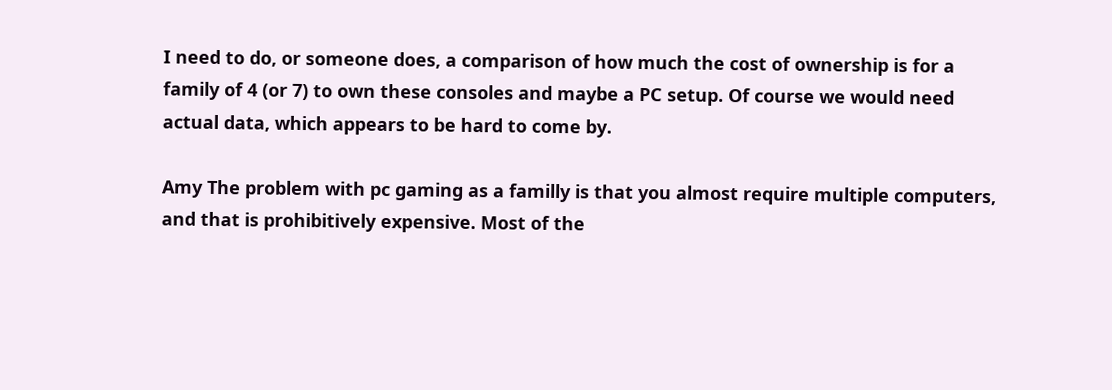I need to do, or someone does, a comparison of how much the cost of ownership is for a family of 4 (or 7) to own these consoles and maybe a PC setup. Of course we would need actual data, which appears to be hard to come by.

Amy The problem with pc gaming as a familly is that you almost require multiple computers, and that is prohibitively expensive. Most of the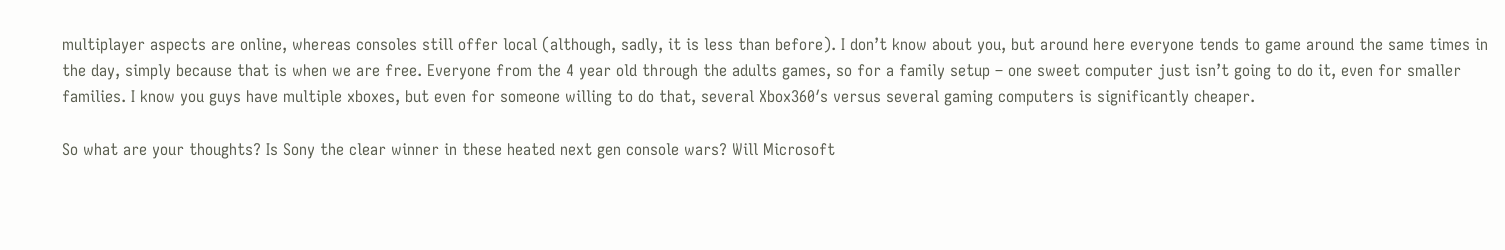multiplayer aspects are online, whereas consoles still offer local (although, sadly, it is less than before). I don’t know about you, but around here everyone tends to game around the same times in the day, simply because that is when we are free. Everyone from the 4 year old through the adults games, so for a family setup – one sweet computer just isn’t going to do it, even for smaller families. I know you guys have multiple xboxes, but even for someone willing to do that, several Xbox360′s versus several gaming computers is significantly cheaper.

So what are your thoughts? Is Sony the clear winner in these heated next gen console wars? Will Microsoft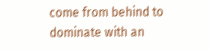come from behind to dominate with an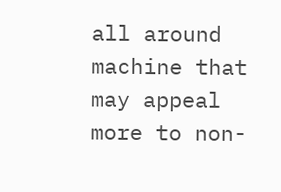all around machine that may appeal more to non-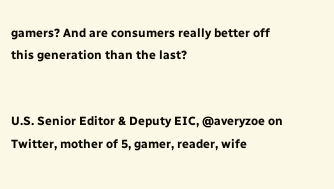gamers? And are consumers really better off this generation than the last?


U.S. Senior Editor & Deputy EIC, @averyzoe on Twitter, mother of 5, gamer, reader, wife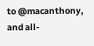to @macanthony, and all-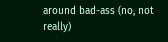around bad-ass (no, not really)